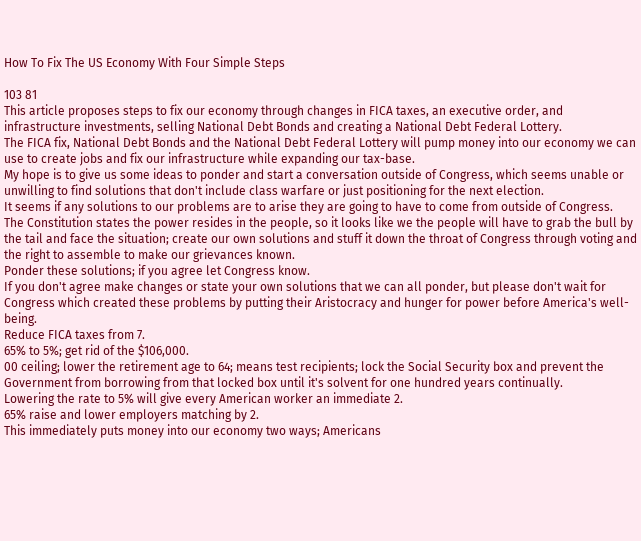How To Fix The US Economy With Four Simple Steps

103 81
This article proposes steps to fix our economy through changes in FICA taxes, an executive order, and infrastructure investments, selling National Debt Bonds and creating a National Debt Federal Lottery.
The FICA fix, National Debt Bonds and the National Debt Federal Lottery will pump money into our economy we can use to create jobs and fix our infrastructure while expanding our tax-base.
My hope is to give us some ideas to ponder and start a conversation outside of Congress, which seems unable or unwilling to find solutions that don't include class warfare or just positioning for the next election.
It seems if any solutions to our problems are to arise they are going to have to come from outside of Congress.
The Constitution states the power resides in the people, so it looks like we the people will have to grab the bull by the tail and face the situation; create our own solutions and stuff it down the throat of Congress through voting and the right to assemble to make our grievances known.
Ponder these solutions; if you agree let Congress know.
If you don't agree make changes or state your own solutions that we can all ponder, but please don't wait for Congress which created these problems by putting their Aristocracy and hunger for power before America's well-being.
Reduce FICA taxes from 7.
65% to 5%; get rid of the $106,000.
00 ceiling; lower the retirement age to 64; means test recipients; lock the Social Security box and prevent the Government from borrowing from that locked box until it's solvent for one hundred years continually.
Lowering the rate to 5% will give every American worker an immediate 2.
65% raise and lower employers matching by 2.
This immediately puts money into our economy two ways; Americans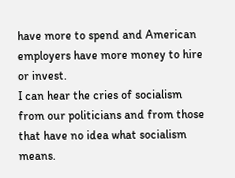have more to spend and American employers have more money to hire or invest.
I can hear the cries of socialism from our politicians and from those that have no idea what socialism means.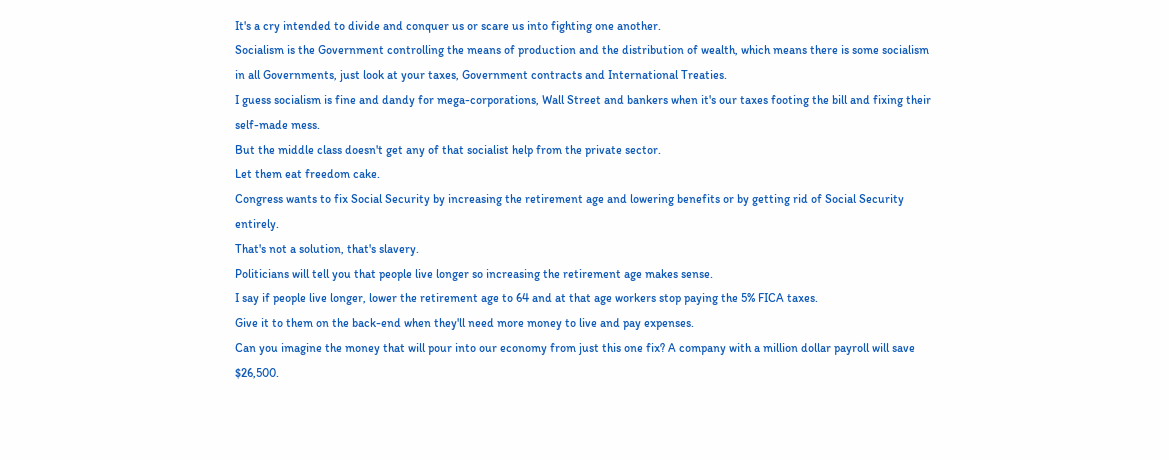It's a cry intended to divide and conquer us or scare us into fighting one another.
Socialism is the Government controlling the means of production and the distribution of wealth, which means there is some socialism in all Governments, just look at your taxes, Government contracts and International Treaties.
I guess socialism is fine and dandy for mega-corporations, Wall Street and bankers when it's our taxes footing the bill and fixing their self-made mess.
But the middle class doesn't get any of that socialist help from the private sector.
Let them eat freedom cake.
Congress wants to fix Social Security by increasing the retirement age and lowering benefits or by getting rid of Social Security entirely.
That's not a solution, that's slavery.
Politicians will tell you that people live longer so increasing the retirement age makes sense.
I say if people live longer, lower the retirement age to 64 and at that age workers stop paying the 5% FICA taxes.
Give it to them on the back-end when they'll need more money to live and pay expenses.
Can you imagine the money that will pour into our economy from just this one fix? A company with a million dollar payroll will save $26,500.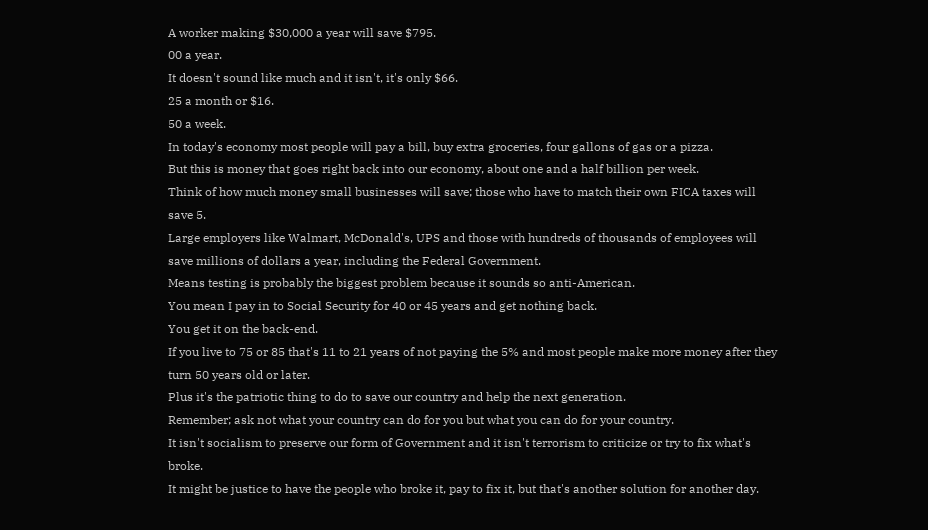A worker making $30,000 a year will save $795.
00 a year.
It doesn't sound like much and it isn't, it's only $66.
25 a month or $16.
50 a week.
In today's economy most people will pay a bill, buy extra groceries, four gallons of gas or a pizza.
But this is money that goes right back into our economy, about one and a half billion per week.
Think of how much money small businesses will save; those who have to match their own FICA taxes will save 5.
Large employers like Walmart, McDonald's, UPS and those with hundreds of thousands of employees will save millions of dollars a year, including the Federal Government.
Means testing is probably the biggest problem because it sounds so anti-American.
You mean I pay in to Social Security for 40 or 45 years and get nothing back.
You get it on the back-end.
If you live to 75 or 85 that's 11 to 21 years of not paying the 5% and most people make more money after they turn 50 years old or later.
Plus it's the patriotic thing to do to save our country and help the next generation.
Remember; ask not what your country can do for you but what you can do for your country.
It isn't socialism to preserve our form of Government and it isn't terrorism to criticize or try to fix what's broke.
It might be justice to have the people who broke it, pay to fix it, but that's another solution for another day.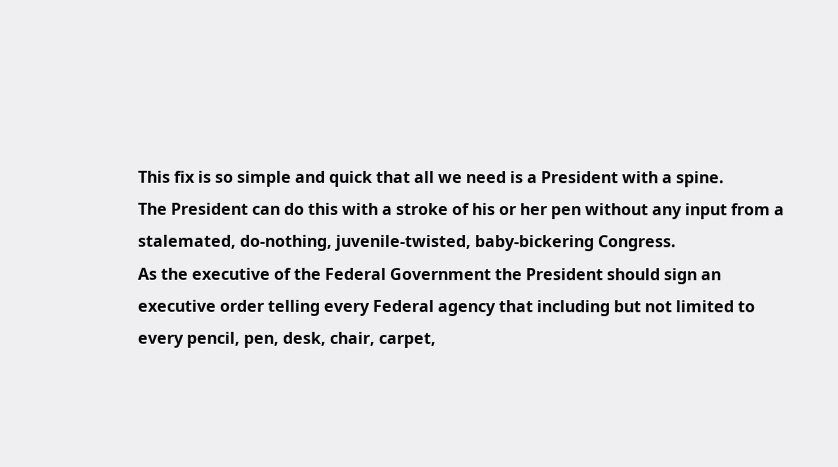This fix is so simple and quick that all we need is a President with a spine.
The President can do this with a stroke of his or her pen without any input from a stalemated, do-nothing, juvenile-twisted, baby-bickering Congress.
As the executive of the Federal Government the President should sign an executive order telling every Federal agency that including but not limited to every pencil, pen, desk, chair, carpet,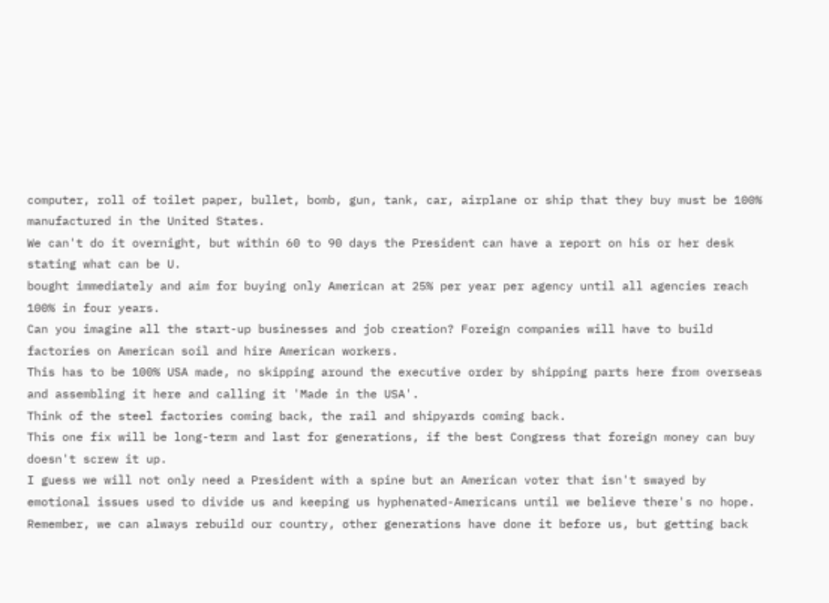computer, roll of toilet paper, bullet, bomb, gun, tank, car, airplane or ship that they buy must be 100% manufactured in the United States.
We can't do it overnight, but within 60 to 90 days the President can have a report on his or her desk stating what can be U.
bought immediately and aim for buying only American at 25% per year per agency until all agencies reach 100% in four years.
Can you imagine all the start-up businesses and job creation? Foreign companies will have to build factories on American soil and hire American workers.
This has to be 100% USA made, no skipping around the executive order by shipping parts here from overseas and assembling it here and calling it 'Made in the USA'.
Think of the steel factories coming back, the rail and shipyards coming back.
This one fix will be long-term and last for generations, if the best Congress that foreign money can buy doesn't screw it up.
I guess we will not only need a President with a spine but an American voter that isn't swayed by emotional issues used to divide us and keeping us hyphenated-Americans until we believe there's no hope.
Remember, we can always rebuild our country, other generations have done it before us, but getting back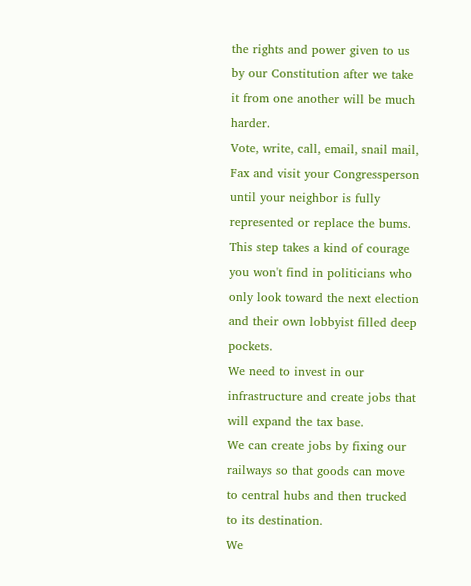the rights and power given to us by our Constitution after we take it from one another will be much harder.
Vote, write, call, email, snail mail, Fax and visit your Congressperson until your neighbor is fully represented or replace the bums.
This step takes a kind of courage you won't find in politicians who only look toward the next election and their own lobbyist filled deep pockets.
We need to invest in our infrastructure and create jobs that will expand the tax base.
We can create jobs by fixing our railways so that goods can move to central hubs and then trucked to its destination.
We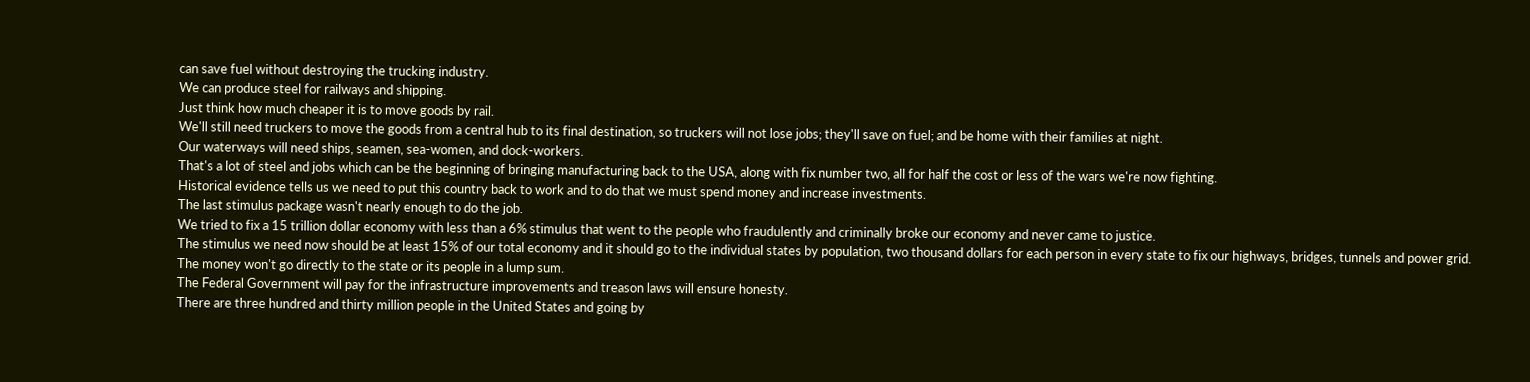can save fuel without destroying the trucking industry.
We can produce steel for railways and shipping.
Just think how much cheaper it is to move goods by rail.
We'll still need truckers to move the goods from a central hub to its final destination, so truckers will not lose jobs; they'll save on fuel; and be home with their families at night.
Our waterways will need ships, seamen, sea-women, and dock-workers.
That's a lot of steel and jobs which can be the beginning of bringing manufacturing back to the USA, along with fix number two, all for half the cost or less of the wars we're now fighting.
Historical evidence tells us we need to put this country back to work and to do that we must spend money and increase investments.
The last stimulus package wasn't nearly enough to do the job.
We tried to fix a 15 trillion dollar economy with less than a 6% stimulus that went to the people who fraudulently and criminally broke our economy and never came to justice.
The stimulus we need now should be at least 15% of our total economy and it should go to the individual states by population, two thousand dollars for each person in every state to fix our highways, bridges, tunnels and power grid.
The money won't go directly to the state or its people in a lump sum.
The Federal Government will pay for the infrastructure improvements and treason laws will ensure honesty.
There are three hundred and thirty million people in the United States and going by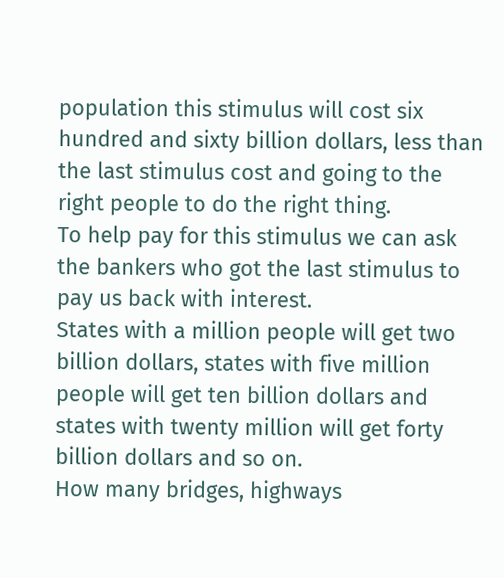population this stimulus will cost six hundred and sixty billion dollars, less than the last stimulus cost and going to the right people to do the right thing.
To help pay for this stimulus we can ask the bankers who got the last stimulus to pay us back with interest.
States with a million people will get two billion dollars, states with five million people will get ten billion dollars and states with twenty million will get forty billion dollars and so on.
How many bridges, highways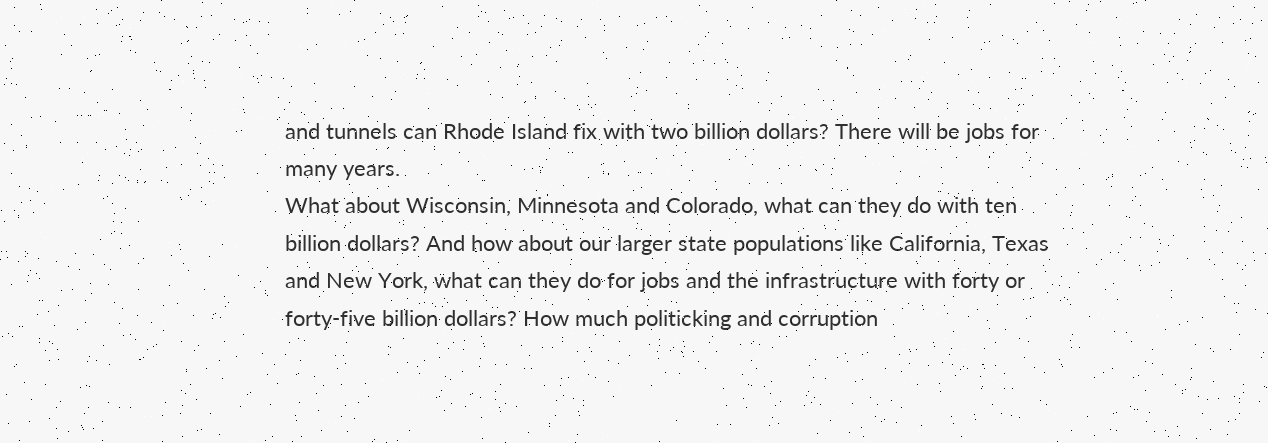and tunnels can Rhode Island fix with two billion dollars? There will be jobs for many years.
What about Wisconsin, Minnesota and Colorado, what can they do with ten billion dollars? And how about our larger state populations like California, Texas and New York, what can they do for jobs and the infrastructure with forty or forty-five billion dollars? How much politicking and corruption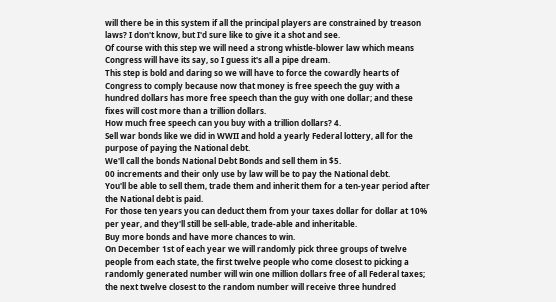will there be in this system if all the principal players are constrained by treason laws? I don't know, but I'd sure like to give it a shot and see.
Of course with this step we will need a strong whistle-blower law which means Congress will have its say, so I guess it's all a pipe dream.
This step is bold and daring so we will have to force the cowardly hearts of Congress to comply because now that money is free speech the guy with a hundred dollars has more free speech than the guy with one dollar; and these fixes will cost more than a trillion dollars.
How much free speech can you buy with a trillion dollars? 4.
Sell war bonds like we did in WWII and hold a yearly Federal lottery, all for the purpose of paying the National debt.
We'll call the bonds National Debt Bonds and sell them in $5.
00 increments and their only use by law will be to pay the National debt.
You'll be able to sell them, trade them and inherit them for a ten-year period after the National debt is paid.
For those ten years you can deduct them from your taxes dollar for dollar at 10% per year, and they'll still be sell-able, trade-able and inheritable.
Buy more bonds and have more chances to win.
On December 1st of each year we will randomly pick three groups of twelve people from each state, the first twelve people who come closest to picking a randomly generated number will win one million dollars free of all Federal taxes; the next twelve closest to the random number will receive three hundred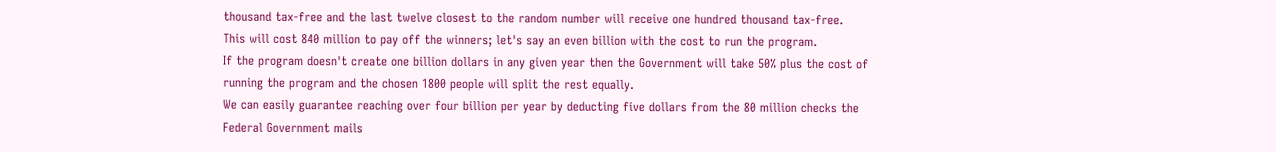thousand tax-free and the last twelve closest to the random number will receive one hundred thousand tax-free.
This will cost 840 million to pay off the winners; let's say an even billion with the cost to run the program.
If the program doesn't create one billion dollars in any given year then the Government will take 50% plus the cost of running the program and the chosen 1800 people will split the rest equally.
We can easily guarantee reaching over four billion per year by deducting five dollars from the 80 million checks the Federal Government mails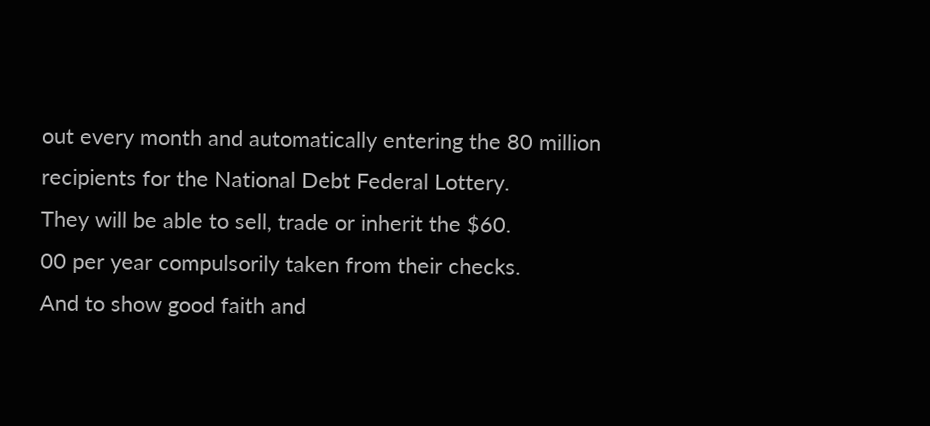out every month and automatically entering the 80 million recipients for the National Debt Federal Lottery.
They will be able to sell, trade or inherit the $60.
00 per year compulsorily taken from their checks.
And to show good faith and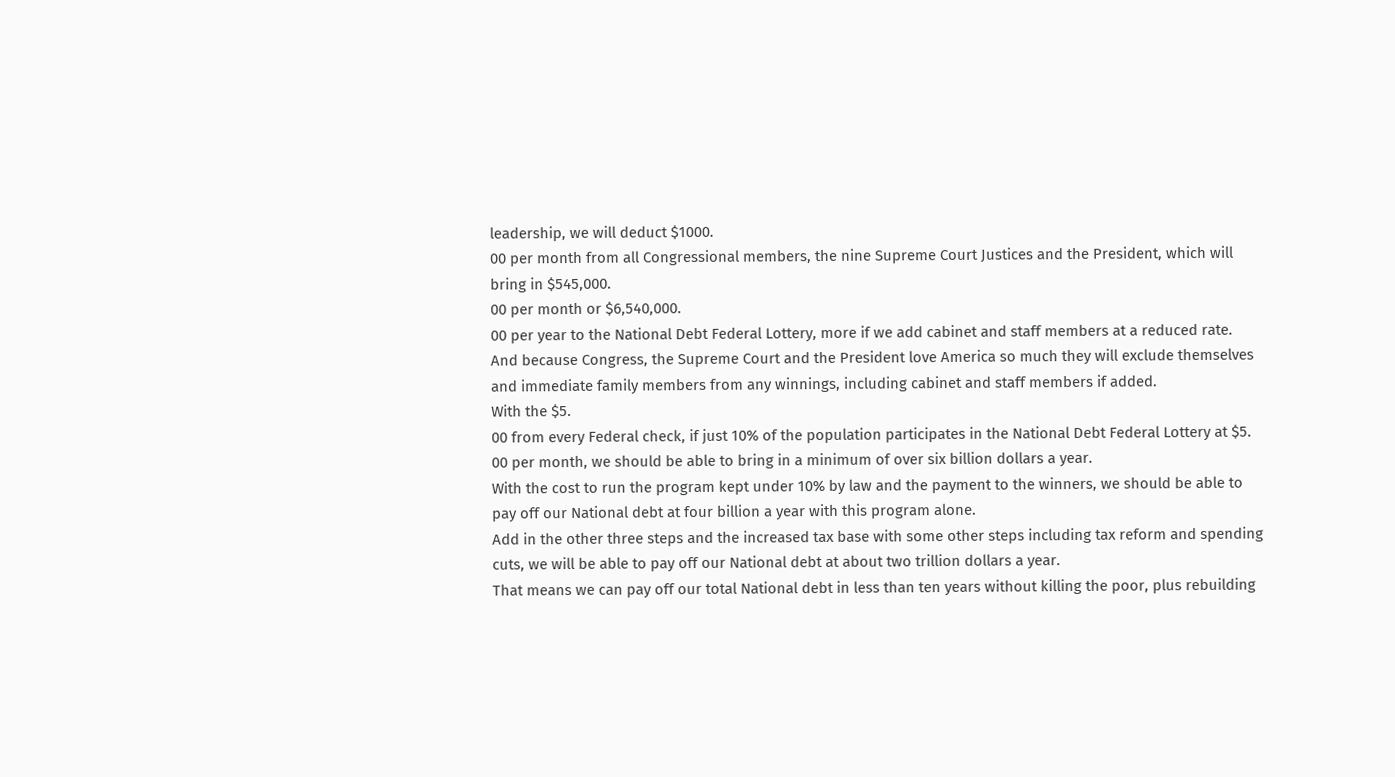leadership, we will deduct $1000.
00 per month from all Congressional members, the nine Supreme Court Justices and the President, which will bring in $545,000.
00 per month or $6,540,000.
00 per year to the National Debt Federal Lottery, more if we add cabinet and staff members at a reduced rate.
And because Congress, the Supreme Court and the President love America so much they will exclude themselves and immediate family members from any winnings, including cabinet and staff members if added.
With the $5.
00 from every Federal check, if just 10% of the population participates in the National Debt Federal Lottery at $5.
00 per month, we should be able to bring in a minimum of over six billion dollars a year.
With the cost to run the program kept under 10% by law and the payment to the winners, we should be able to pay off our National debt at four billion a year with this program alone.
Add in the other three steps and the increased tax base with some other steps including tax reform and spending cuts, we will be able to pay off our National debt at about two trillion dollars a year.
That means we can pay off our total National debt in less than ten years without killing the poor, plus rebuilding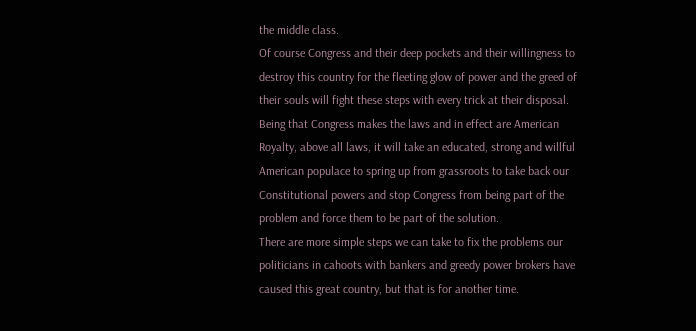the middle class.
Of course Congress and their deep pockets and their willingness to destroy this country for the fleeting glow of power and the greed of their souls will fight these steps with every trick at their disposal.
Being that Congress makes the laws and in effect are American Royalty, above all laws, it will take an educated, strong and willful American populace to spring up from grassroots to take back our Constitutional powers and stop Congress from being part of the problem and force them to be part of the solution.
There are more simple steps we can take to fix the problems our politicians in cahoots with bankers and greedy power brokers have caused this great country, but that is for another time.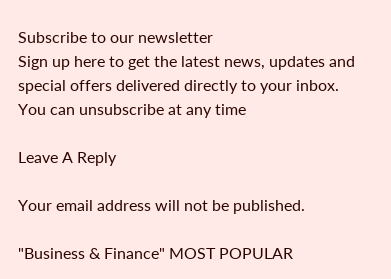Subscribe to our newsletter
Sign up here to get the latest news, updates and special offers delivered directly to your inbox.
You can unsubscribe at any time

Leave A Reply

Your email address will not be published.

"Business & Finance" MOST POPULAR